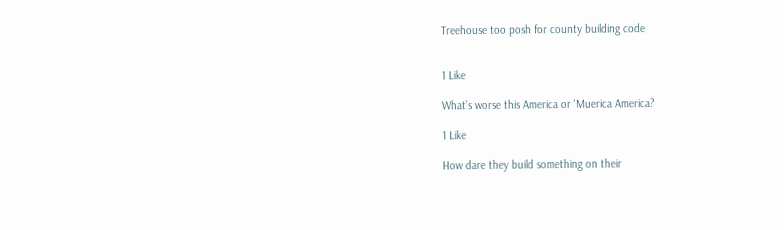Treehouse too posh for county building code


1 Like

What’s worse this America or 'Muerica America?

1 Like

How dare they build something on their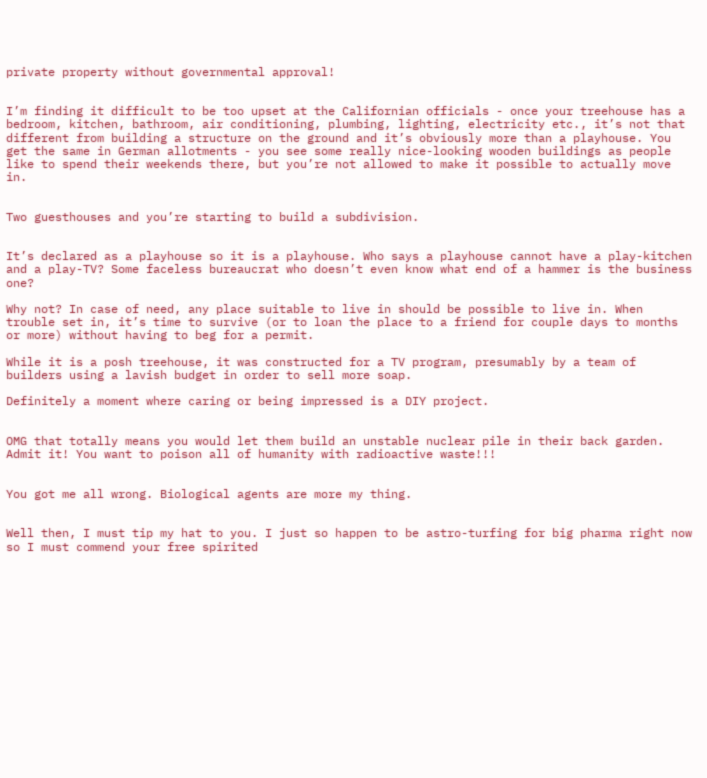private property without governmental approval!


I’m finding it difficult to be too upset at the Californian officials - once your treehouse has a bedroom, kitchen, bathroom, air conditioning, plumbing, lighting, electricity etc., it’s not that different from building a structure on the ground and it’s obviously more than a playhouse. You get the same in German allotments - you see some really nice-looking wooden buildings as people like to spend their weekends there, but you’re not allowed to make it possible to actually move in.


Two guesthouses and you’re starting to build a subdivision.


It’s declared as a playhouse so it is a playhouse. Who says a playhouse cannot have a play-kitchen and a play-TV? Some faceless bureaucrat who doesn’t even know what end of a hammer is the business one?

Why not? In case of need, any place suitable to live in should be possible to live in. When trouble set in, it’s time to survive (or to loan the place to a friend for couple days to months or more) without having to beg for a permit.

While it is a posh treehouse, it was constructed for a TV program, presumably by a team of builders using a lavish budget in order to sell more soap.

Definitely a moment where caring or being impressed is a DIY project.


OMG that totally means you would let them build an unstable nuclear pile in their back garden.
Admit it! You want to poison all of humanity with radioactive waste!!!


You got me all wrong. Biological agents are more my thing.


Well then, I must tip my hat to you. I just so happen to be astro-turfing for big pharma right now so I must commend your free spirited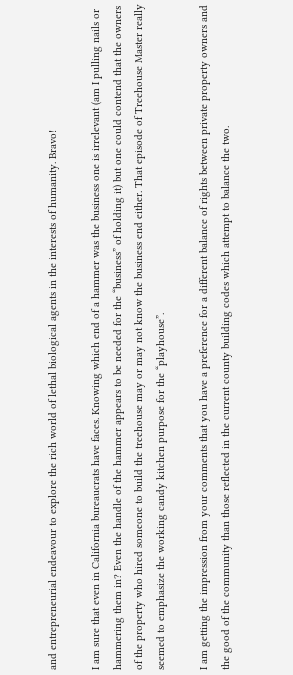and entrepreneurial endeavour to explore the rich world of lethal biological agents in the interests of humanity. Bravo!

I am sure that even in California bureaucrats have faces. Knowing which end of a hammer was the business one is irrelevant (am I pulling nails or hammering them in? Even the handle of the hammer appears to be needed for the “business” of holding it) but one could contend that the owners of the property who hired someone to build the treehouse may or may not know the business end either. That episode of Treehouse Master really seemed to emphasize the working candy kitchen purpose for the “playhouse”.

I am getting the impression from your comments that you have a preference for a different balance of rights between private property owners and the good of the community than those reflected in the current county building codes which attempt to balance the two.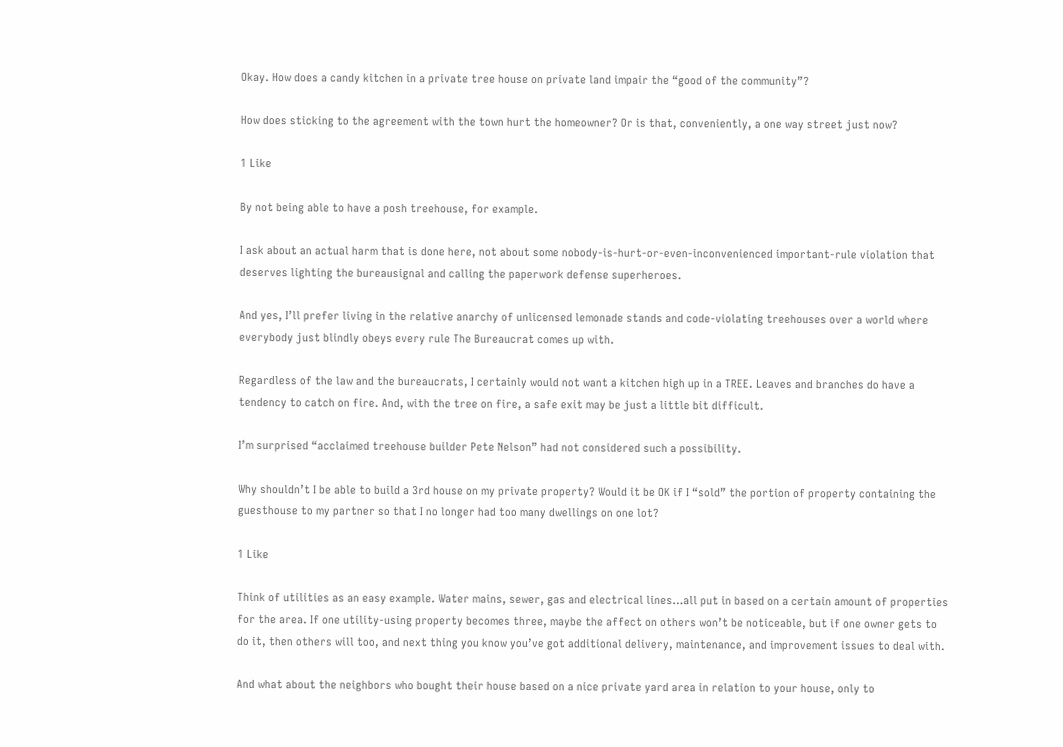Okay. How does a candy kitchen in a private tree house on private land impair the “good of the community”?

How does sticking to the agreement with the town hurt the homeowner? Or is that, conveniently, a one way street just now?

1 Like

By not being able to have a posh treehouse, for example.

I ask about an actual harm that is done here, not about some nobody-is-hurt-or-even-inconvenienced important-rule violation that deserves lighting the bureausignal and calling the paperwork defense superheroes.

And yes, I’ll prefer living in the relative anarchy of unlicensed lemonade stands and code-violating treehouses over a world where everybody just blindly obeys every rule The Bureaucrat comes up with.

Regardless of the law and the bureaucrats, I certainly would not want a kitchen high up in a TREE. Leaves and branches do have a tendency to catch on fire. And, with the tree on fire, a safe exit may be just a little bit difficult.

I’m surprised “acclaimed treehouse builder Pete Nelson” had not considered such a possibility.

Why shouldn’t I be able to build a 3rd house on my private property? Would it be OK if I “sold” the portion of property containing the guesthouse to my partner so that I no longer had too many dwellings on one lot?

1 Like

Think of utilities as an easy example. Water mains, sewer, gas and electrical lines…all put in based on a certain amount of properties for the area. If one utility-using property becomes three, maybe the affect on others won’t be noticeable, but if one owner gets to do it, then others will too, and next thing you know you’ve got additional delivery, maintenance, and improvement issues to deal with.

And what about the neighbors who bought their house based on a nice private yard area in relation to your house, only to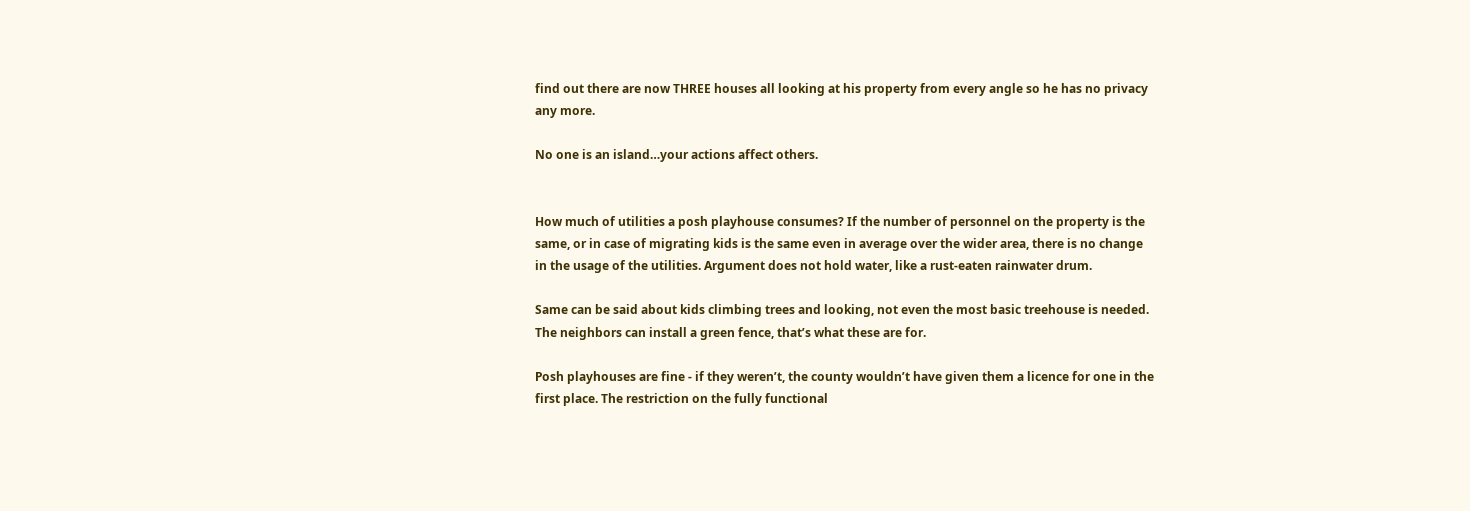find out there are now THREE houses all looking at his property from every angle so he has no privacy any more.

No one is an island…your actions affect others.


How much of utilities a posh playhouse consumes? If the number of personnel on the property is the same, or in case of migrating kids is the same even in average over the wider area, there is no change in the usage of the utilities. Argument does not hold water, like a rust-eaten rainwater drum.

Same can be said about kids climbing trees and looking, not even the most basic treehouse is needed. The neighbors can install a green fence, that’s what these are for.

Posh playhouses are fine - if they weren’t, the county wouldn’t have given them a licence for one in the first place. The restriction on the fully functional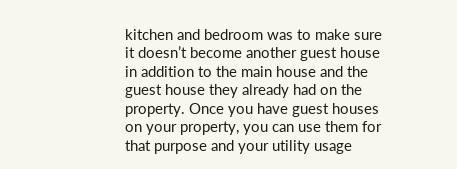kitchen and bedroom was to make sure it doesn’t become another guest house in addition to the main house and the guest house they already had on the property. Once you have guest houses on your property, you can use them for that purpose and your utility usage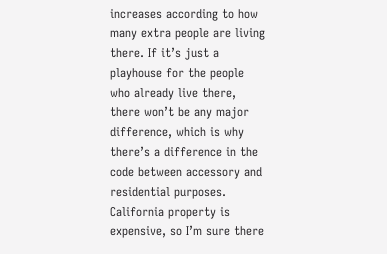increases according to how many extra people are living there. If it’s just a playhouse for the people who already live there, there won’t be any major difference, which is why there’s a difference in the code between accessory and residential purposes. California property is expensive, so I’m sure there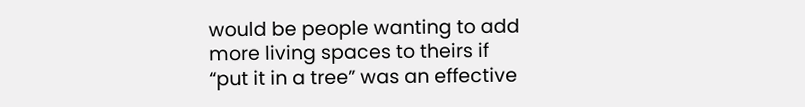would be people wanting to add more living spaces to theirs if “put it in a tree” was an effective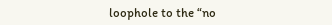loophole to the “no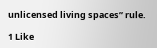unlicensed living spaces” rule.

1 Like